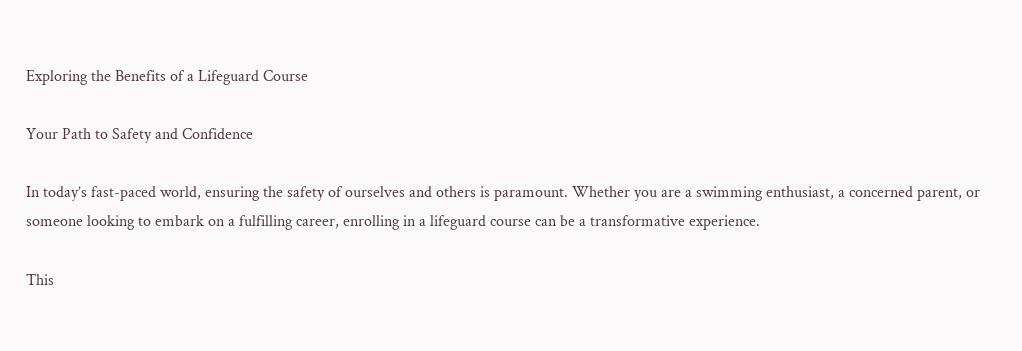Exploring the Benefits of a Lifeguard Course

Your Path to Safety and Confidence

In today’s fast-paced world, ensuring the safety of ourselves and others is paramount. Whether you are a swimming enthusiast, a concerned parent, or someone looking to embark on a fulfilling career, enrolling in a lifeguard course can be a transformative experience.

This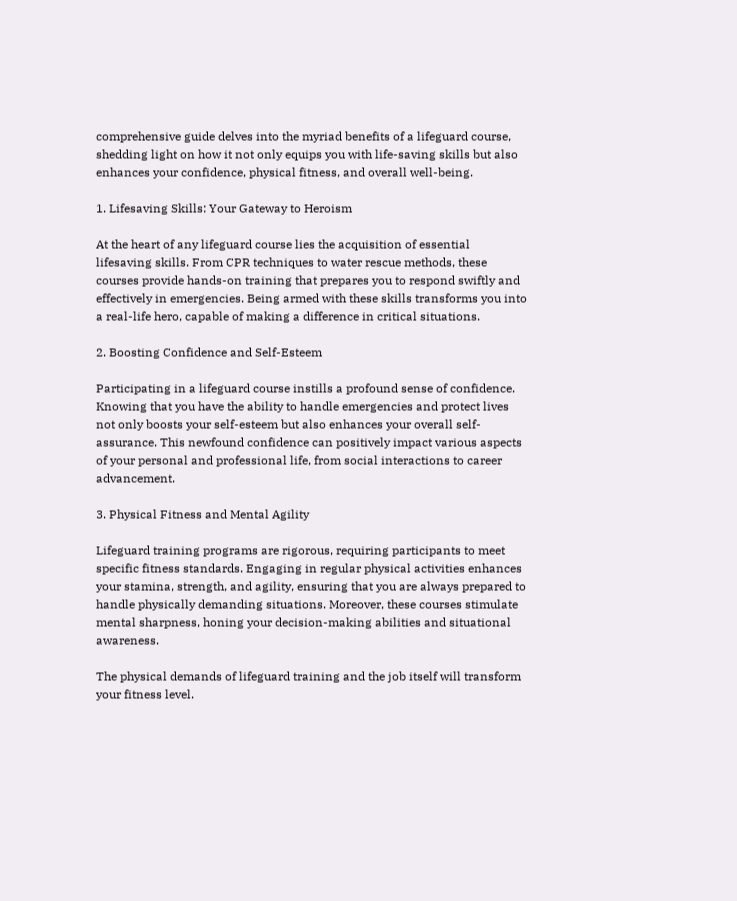comprehensive guide delves into the myriad benefits of a lifeguard course, shedding light on how it not only equips you with life-saving skills but also enhances your confidence, physical fitness, and overall well-being.

1. Lifesaving Skills: Your Gateway to Heroism

At the heart of any lifeguard course lies the acquisition of essential lifesaving skills. From CPR techniques to water rescue methods, these courses provide hands-on training that prepares you to respond swiftly and effectively in emergencies. Being armed with these skills transforms you into a real-life hero, capable of making a difference in critical situations.

2. Boosting Confidence and Self-Esteem

Participating in a lifeguard course instills a profound sense of confidence. Knowing that you have the ability to handle emergencies and protect lives not only boosts your self-esteem but also enhances your overall self-assurance. This newfound confidence can positively impact various aspects of your personal and professional life, from social interactions to career advancement.

3. Physical Fitness and Mental Agility

Lifeguard training programs are rigorous, requiring participants to meet specific fitness standards. Engaging in regular physical activities enhances your stamina, strength, and agility, ensuring that you are always prepared to handle physically demanding situations. Moreover, these courses stimulate mental sharpness, honing your decision-making abilities and situational awareness.

The physical demands of lifeguard training and the job itself will transform your fitness level.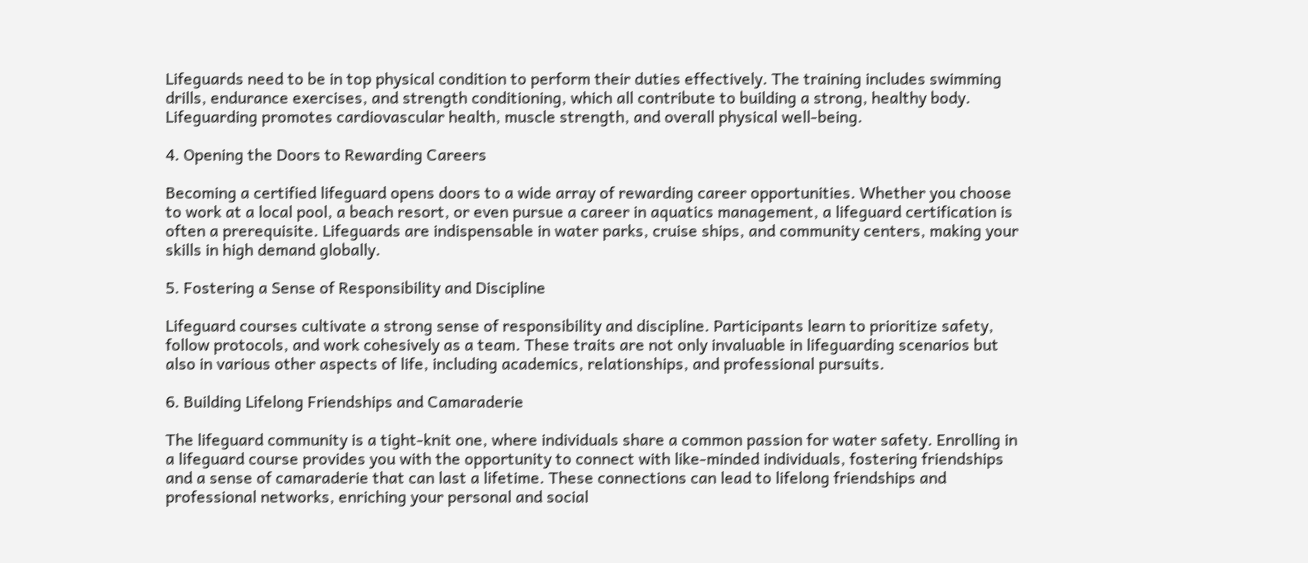Lifeguards need to be in top physical condition to perform their duties effectively. The training includes swimming drills, endurance exercises, and strength conditioning, which all contribute to building a strong, healthy body. Lifeguarding promotes cardiovascular health, muscle strength, and overall physical well-being.

4. Opening the Doors to Rewarding Careers

Becoming a certified lifeguard opens doors to a wide array of rewarding career opportunities. Whether you choose to work at a local pool, a beach resort, or even pursue a career in aquatics management, a lifeguard certification is often a prerequisite. Lifeguards are indispensable in water parks, cruise ships, and community centers, making your skills in high demand globally.

5. Fostering a Sense of Responsibility and Discipline

Lifeguard courses cultivate a strong sense of responsibility and discipline. Participants learn to prioritize safety, follow protocols, and work cohesively as a team. These traits are not only invaluable in lifeguarding scenarios but also in various other aspects of life, including academics, relationships, and professional pursuits.

6. Building Lifelong Friendships and Camaraderie

The lifeguard community is a tight-knit one, where individuals share a common passion for water safety. Enrolling in a lifeguard course provides you with the opportunity to connect with like-minded individuals, fostering friendships and a sense of camaraderie that can last a lifetime. These connections can lead to lifelong friendships and professional networks, enriching your personal and social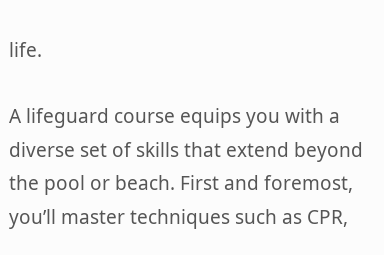life.

A lifeguard course equips you with a diverse set of skills that extend beyond the pool or beach. First and foremost, you’ll master techniques such as CPR,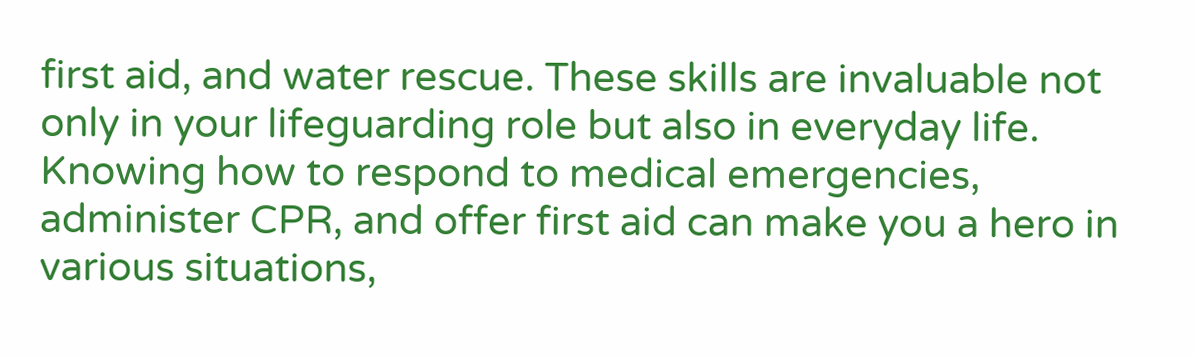first aid, and water rescue. These skills are invaluable not only in your lifeguarding role but also in everyday life. Knowing how to respond to medical emergencies, administer CPR, and offer first aid can make you a hero in various situations,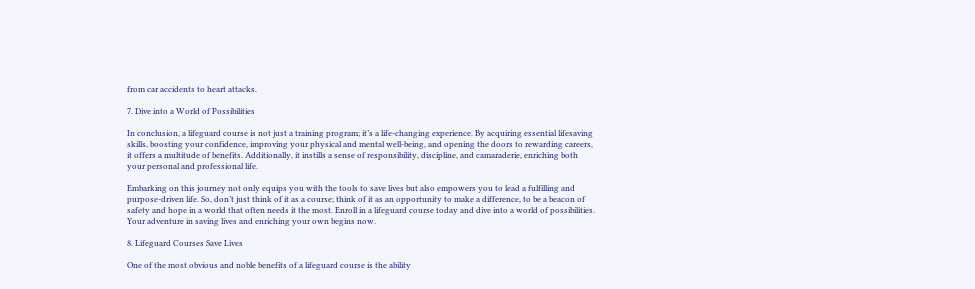from car accidents to heart attacks.

7. Dive into a World of Possibilities

In conclusion, a lifeguard course is not just a training program; it’s a life-changing experience. By acquiring essential lifesaving skills, boosting your confidence, improving your physical and mental well-being, and opening the doors to rewarding careers, it offers a multitude of benefits. Additionally, it instills a sense of responsibility, discipline, and camaraderie, enriching both your personal and professional life.

Embarking on this journey not only equips you with the tools to save lives but also empowers you to lead a fulfilling and purpose-driven life. So, don’t just think of it as a course; think of it as an opportunity to make a difference, to be a beacon of safety and hope in a world that often needs it the most. Enroll in a lifeguard course today and dive into a world of possibilities. Your adventure in saving lives and enriching your own begins now.

8. Lifeguard Courses Save Lives

One of the most obvious and noble benefits of a lifeguard course is the ability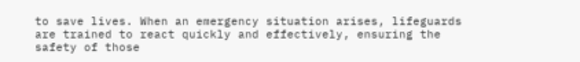to save lives. When an emergency situation arises, lifeguards are trained to react quickly and effectively, ensuring the safety of those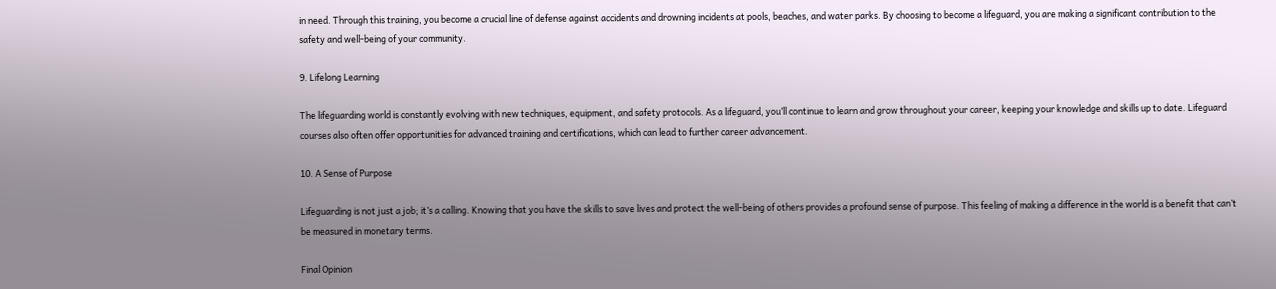in need. Through this training, you become a crucial line of defense against accidents and drowning incidents at pools, beaches, and water parks. By choosing to become a lifeguard, you are making a significant contribution to the safety and well-being of your community.

9. Lifelong Learning

The lifeguarding world is constantly evolving with new techniques, equipment, and safety protocols. As a lifeguard, you’ll continue to learn and grow throughout your career, keeping your knowledge and skills up to date. Lifeguard courses also often offer opportunities for advanced training and certifications, which can lead to further career advancement.

10. A Sense of Purpose

Lifeguarding is not just a job; it’s a calling. Knowing that you have the skills to save lives and protect the well-being of others provides a profound sense of purpose. This feeling of making a difference in the world is a benefit that can’t be measured in monetary terms.

Final Opinion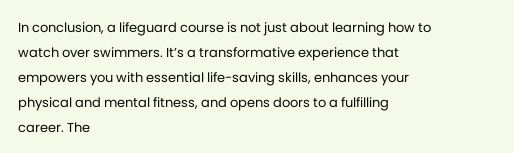In conclusion, a lifeguard course is not just about learning how to watch over swimmers. It’s a transformative experience that empowers you with essential life-saving skills, enhances your physical and mental fitness, and opens doors to a fulfilling career. The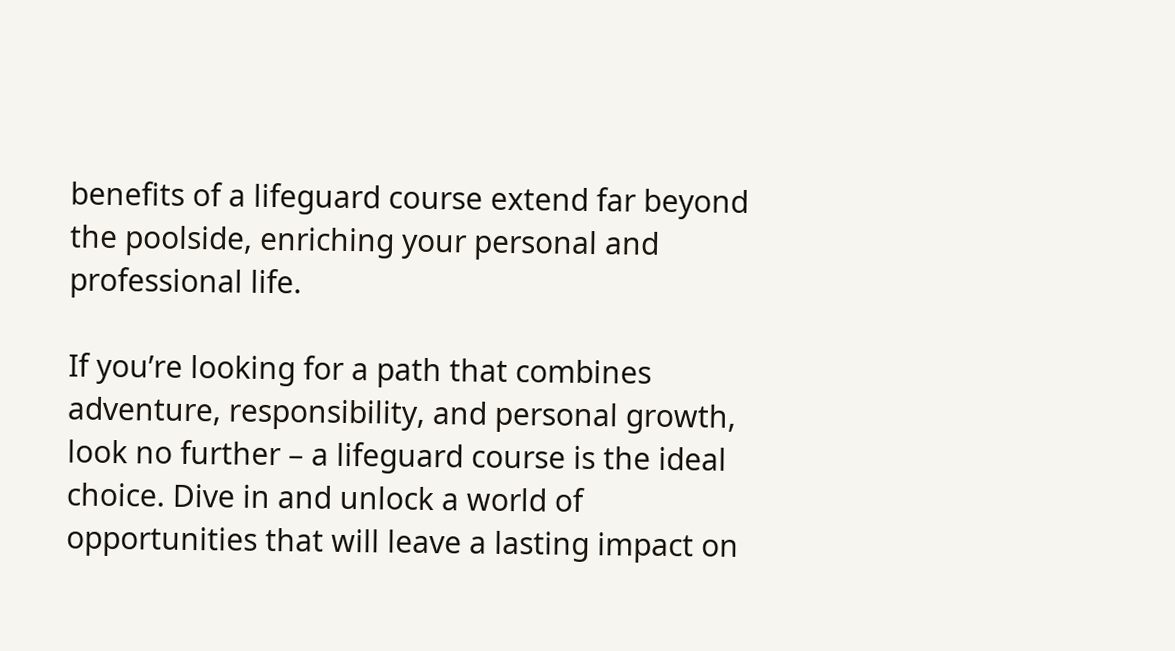benefits of a lifeguard course extend far beyond the poolside, enriching your personal and professional life.

If you’re looking for a path that combines adventure, responsibility, and personal growth, look no further – a lifeguard course is the ideal choice. Dive in and unlock a world of opportunities that will leave a lasting impact on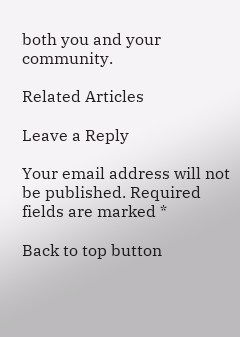both you and your community.

Related Articles

Leave a Reply

Your email address will not be published. Required fields are marked *

Back to top button